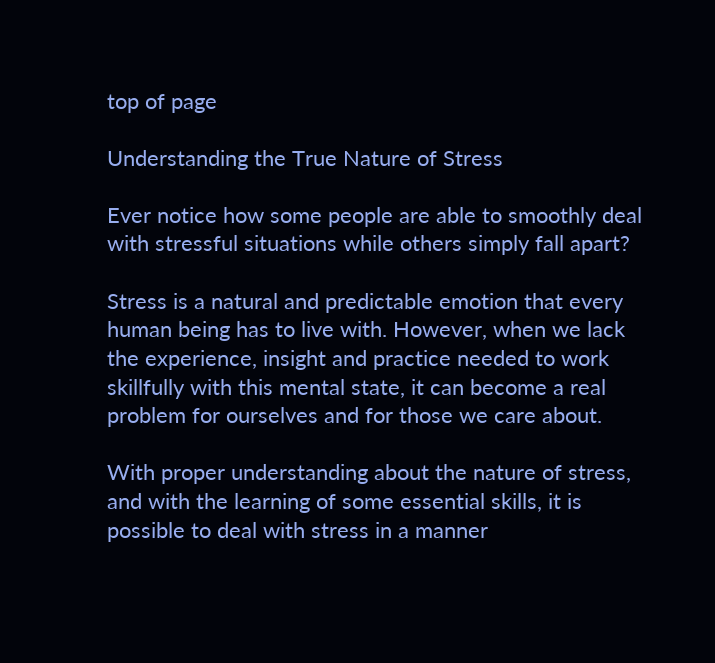top of page

Understanding the True Nature of Stress

Ever notice how some people are able to smoothly deal with stressful situations while others simply fall apart?

Stress is a natural and predictable emotion that every human being has to live with. However, when we lack the experience, insight and practice needed to work skillfully with this mental state, it can become a real problem for ourselves and for those we care about.

With proper understanding about the nature of stress, and with the learning of some essential skills, it is possible to deal with stress in a manner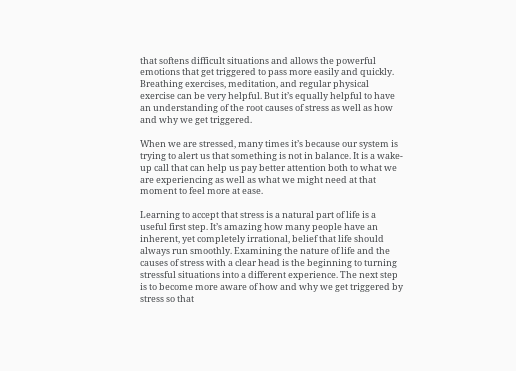that softens difficult situations and allows the powerful emotions that get triggered to pass more easily and quickly. Breathing exercises, meditation, and regular physical exercise can be very helpful. But it’s equally helpful to have an understanding of the root causes of stress as well as how and why we get triggered.

When we are stressed, many times it’s because our system is trying to alert us that something is not in balance. It is a wake-up call that can help us pay better attention both to what we are experiencing as well as what we might need at that moment to feel more at ease.

Learning to accept that stress is a natural part of life is a useful first step. It’s amazing how many people have an inherent, yet completely irrational, belief that life should always run smoothly. Examining the nature of life and the causes of stress with a clear head is the beginning to turning stressful situations into a different experience. The next step is to become more aware of how and why we get triggered by stress so that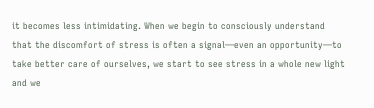it becomes less intimidating. When we begin to consciously understand that the discomfort of stress is often a signal—even an opportunity—to take better care of ourselves, we start to see stress in a whole new light and we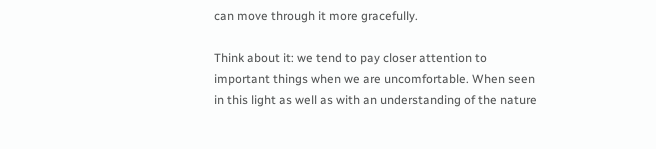can move through it more gracefully.

Think about it: we tend to pay closer attention to important things when we are uncomfortable. When seen in this light as well as with an understanding of the nature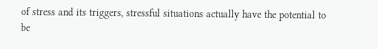of stress and its triggers, stressful situations actually have the potential to be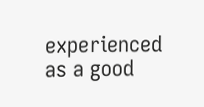experienced as a good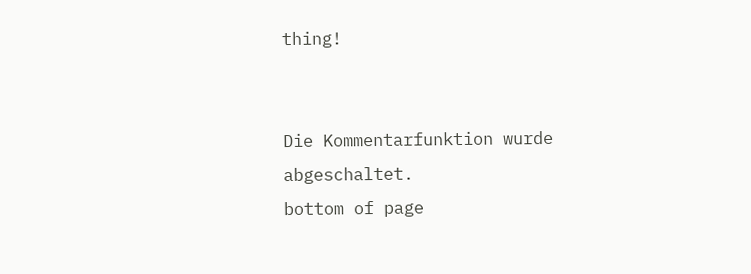thing!


Die Kommentarfunktion wurde abgeschaltet.
bottom of page